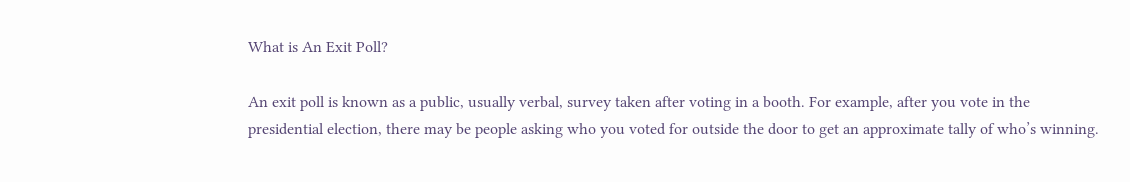What is An Exit Poll?

An exit poll is known as a public, usually verbal, survey taken after voting in a booth. For example, after you vote in the presidential election, there may be people asking who you voted for outside the door to get an approximate tally of who’s winning.